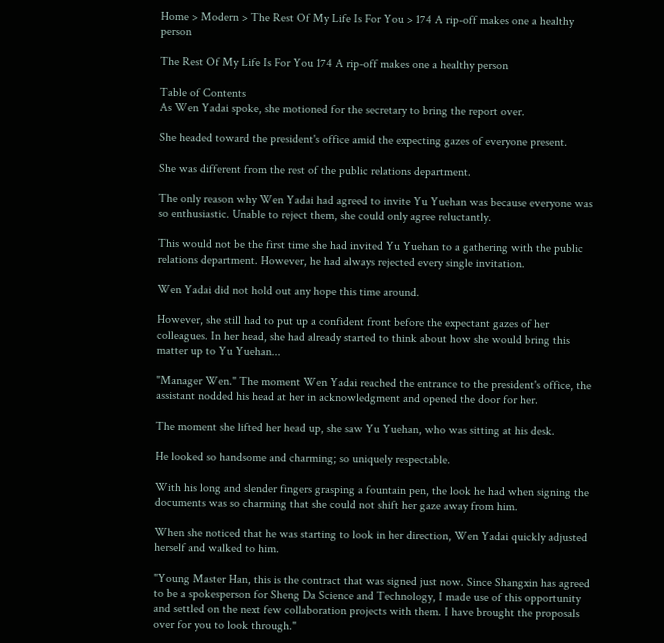Home > Modern > The Rest Of My Life Is For You > 174 A rip-off makes one a healthy person

The Rest Of My Life Is For You 174 A rip-off makes one a healthy person

Table of Contents
As Wen Yadai spoke, she motioned for the secretary to bring the report over.

She headed toward the president's office amid the expecting gazes of everyone present.

She was different from the rest of the public relations department.

The only reason why Wen Yadai had agreed to invite Yu Yuehan was because everyone was so enthusiastic. Unable to reject them, she could only agree reluctantly.

This would not be the first time she had invited Yu Yuehan to a gathering with the public relations department. However, he had always rejected every single invitation.

Wen Yadai did not hold out any hope this time around.

However, she still had to put up a confident front before the expectant gazes of her colleagues. In her head, she had already started to think about how she would bring this matter up to Yu Yuehan...

"Manager Wen." The moment Wen Yadai reached the entrance to the president's office, the assistant nodded his head at her in acknowledgment and opened the door for her.

The moment she lifted her head up, she saw Yu Yuehan, who was sitting at his desk.

He looked so handsome and charming; so uniquely respectable.

With his long and slender fingers grasping a fountain pen, the look he had when signing the documents was so charming that she could not shift her gaze away from him.

When she noticed that he was starting to look in her direction, Wen Yadai quickly adjusted herself and walked to him.

"Young Master Han, this is the contract that was signed just now. Since Shangxin has agreed to be a spokesperson for Sheng Da Science and Technology, I made use of this opportunity and settled on the next few collaboration projects with them. I have brought the proposals over for you to look through."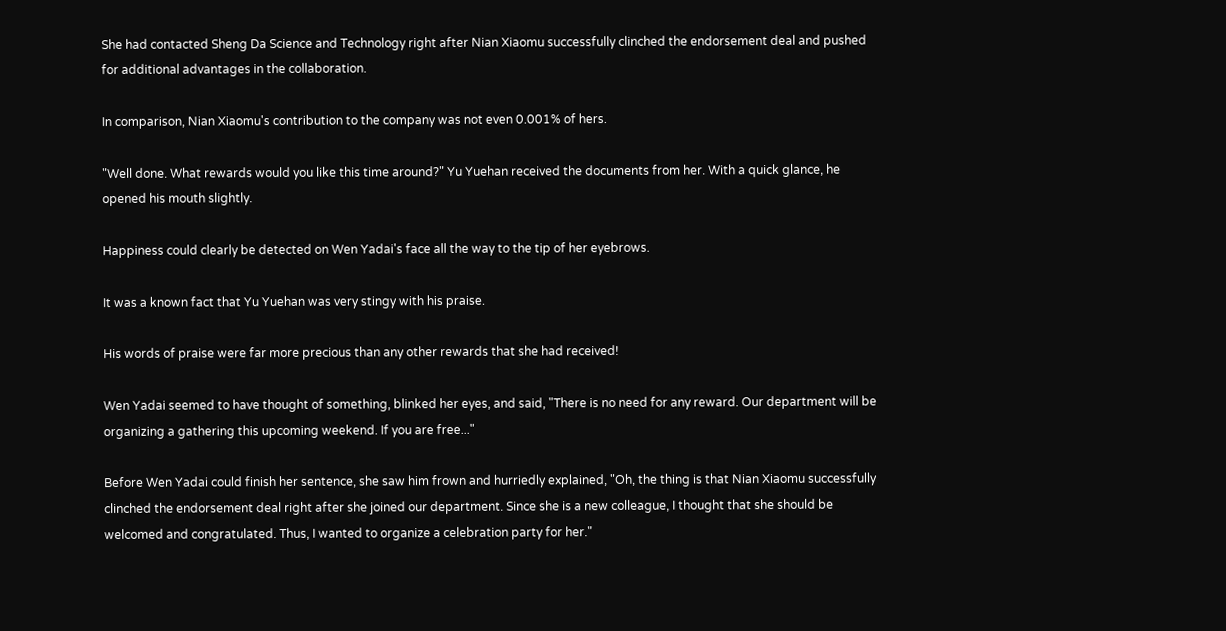She had contacted Sheng Da Science and Technology right after Nian Xiaomu successfully clinched the endorsement deal and pushed for additional advantages in the collaboration.

In comparison, Nian Xiaomu's contribution to the company was not even 0.001% of hers.

"Well done. What rewards would you like this time around?" Yu Yuehan received the documents from her. With a quick glance, he opened his mouth slightly.

Happiness could clearly be detected on Wen Yadai's face all the way to the tip of her eyebrows.

It was a known fact that Yu Yuehan was very stingy with his praise.

His words of praise were far more precious than any other rewards that she had received!

Wen Yadai seemed to have thought of something, blinked her eyes, and said, "There is no need for any reward. Our department will be organizing a gathering this upcoming weekend. If you are free..."

Before Wen Yadai could finish her sentence, she saw him frown and hurriedly explained, "Oh, the thing is that Nian Xiaomu successfully clinched the endorsement deal right after she joined our department. Since she is a new colleague, I thought that she should be welcomed and congratulated. Thus, I wanted to organize a celebration party for her."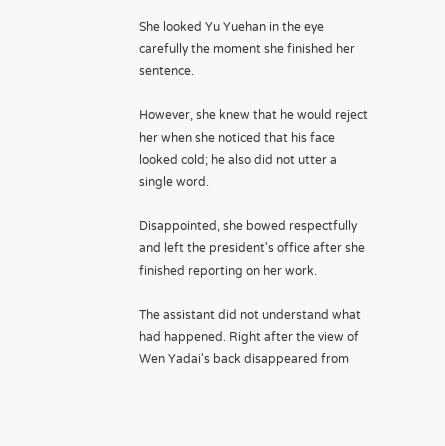She looked Yu Yuehan in the eye carefully the moment she finished her sentence.

However, she knew that he would reject her when she noticed that his face looked cold; he also did not utter a single word.

Disappointed, she bowed respectfully and left the president's office after she finished reporting on her work.

The assistant did not understand what had happened. Right after the view of Wen Yadai's back disappeared from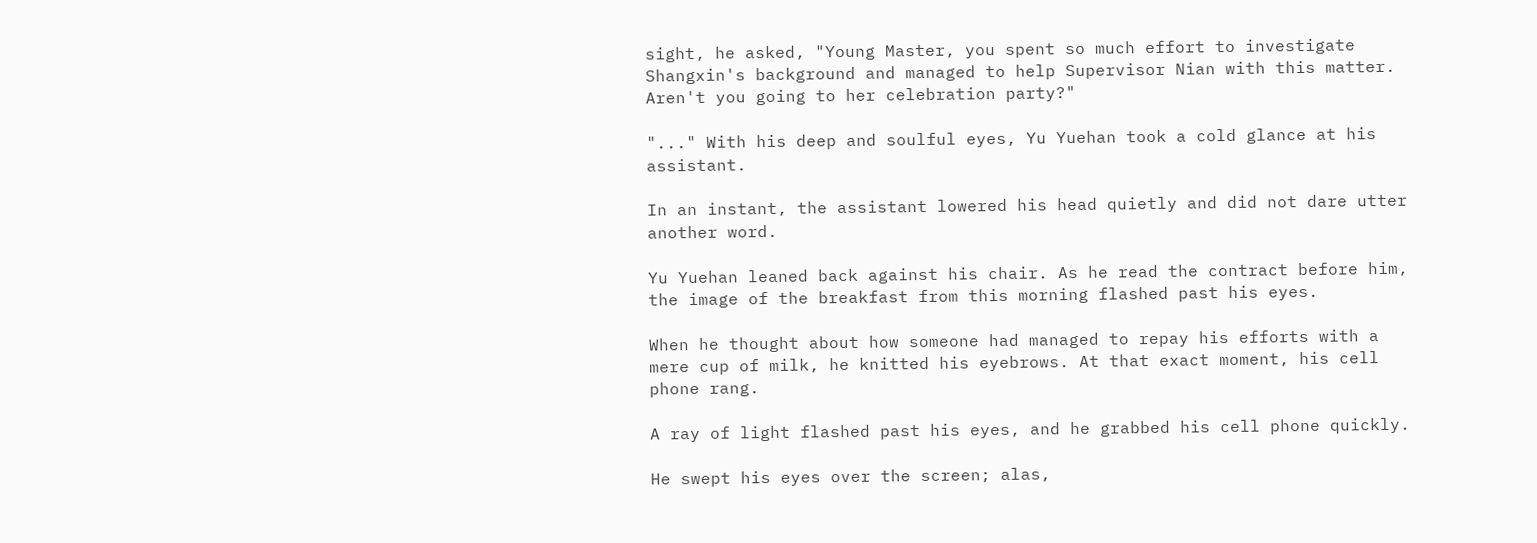sight, he asked, "Young Master, you spent so much effort to investigate Shangxin's background and managed to help Supervisor Nian with this matter. Aren't you going to her celebration party?"

"..." With his deep and soulful eyes, Yu Yuehan took a cold glance at his assistant.

In an instant, the assistant lowered his head quietly and did not dare utter another word.

Yu Yuehan leaned back against his chair. As he read the contract before him, the image of the breakfast from this morning flashed past his eyes.

When he thought about how someone had managed to repay his efforts with a mere cup of milk, he knitted his eyebrows. At that exact moment, his cell phone rang.

A ray of light flashed past his eyes, and he grabbed his cell phone quickly.

He swept his eyes over the screen; alas,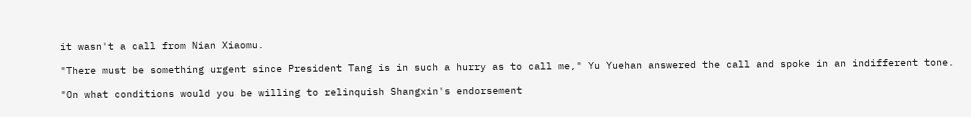it wasn't a call from Nian Xiaomu.

"There must be something urgent since President Tang is in such a hurry as to call me," Yu Yuehan answered the call and spoke in an indifferent tone.

"On what conditions would you be willing to relinquish Shangxin's endorsement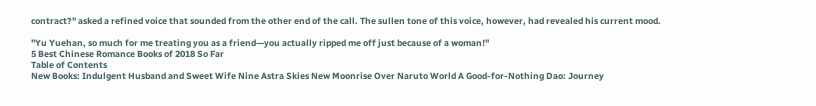contract?" asked a refined voice that sounded from the other end of the call. The sullen tone of this voice, however, had revealed his current mood.

"Yu Yuehan, so much for me treating you as a friend—you actually ripped me off just because of a woman!"
5 Best Chinese Romance Books of 2018 So Far
Table of Contents
New Books: Indulgent Husband and Sweet Wife Nine Astra Skies New Moonrise Over Naruto World A Good-for-Nothing Dao: Journey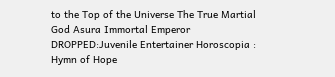to the Top of the Universe The True Martial God Asura Immortal Emperor DROPPED:Juvenile Entertainer Horoscopia : Hymn of Hope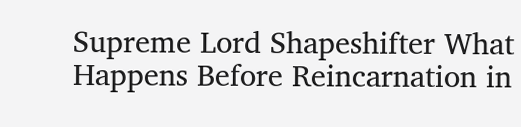Supreme Lord Shapeshifter What Happens Before Reincarnation in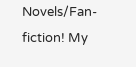Novels/Fan-fiction! My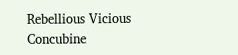Rebellious Vicious Concubine